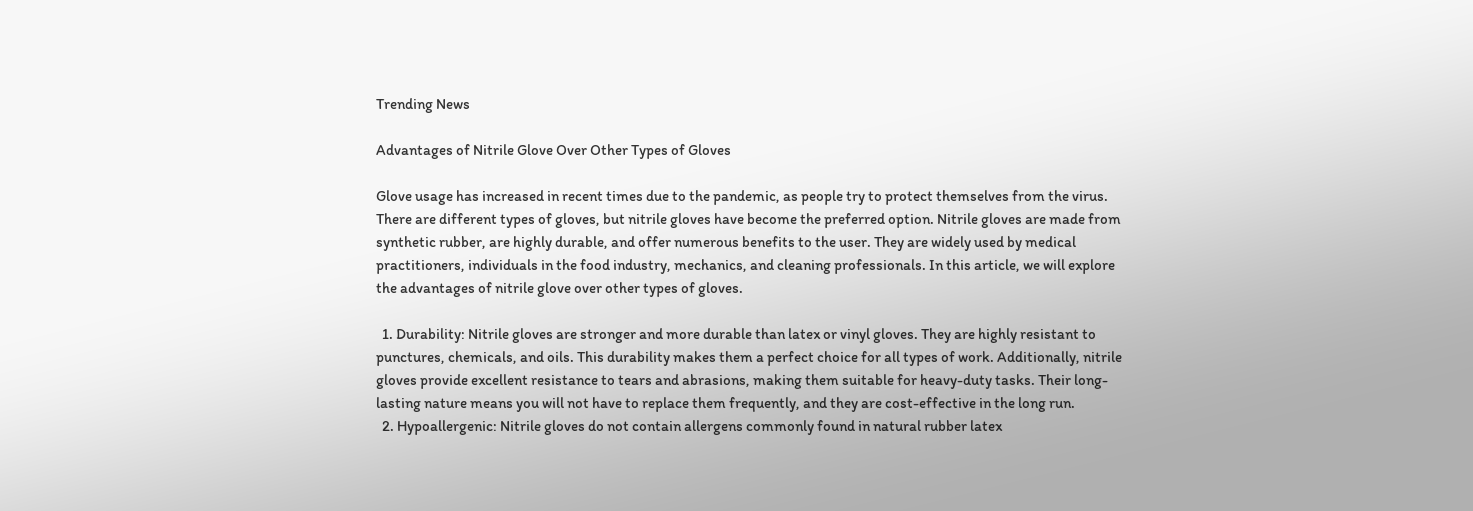Trending News

Advantages of Nitrile Glove Over Other Types of Gloves

Glove usage has increased in recent times due to the pandemic, as people try to protect themselves from the virus. There are different types of gloves, but nitrile gloves have become the preferred option. Nitrile gloves are made from synthetic rubber, are highly durable, and offer numerous benefits to the user. They are widely used by medical practitioners, individuals in the food industry, mechanics, and cleaning professionals. In this article, we will explore the advantages of nitrile glove over other types of gloves.

  1. Durability: Nitrile gloves are stronger and more durable than latex or vinyl gloves. They are highly resistant to punctures, chemicals, and oils. This durability makes them a perfect choice for all types of work. Additionally, nitrile gloves provide excellent resistance to tears and abrasions, making them suitable for heavy-duty tasks. Their long-lasting nature means you will not have to replace them frequently, and they are cost-effective in the long run.
  2. Hypoallergenic: Nitrile gloves do not contain allergens commonly found in natural rubber latex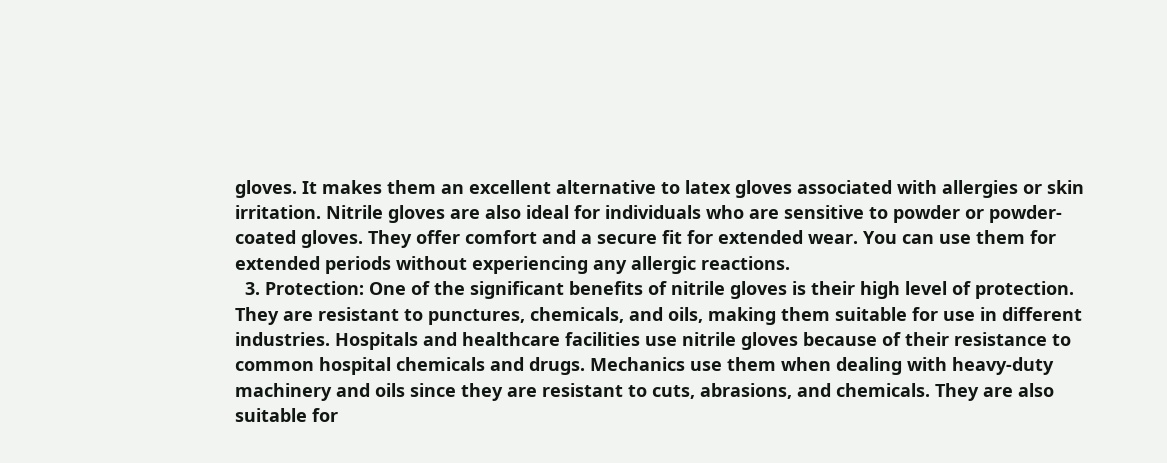gloves. It makes them an excellent alternative to latex gloves associated with allergies or skin irritation. Nitrile gloves are also ideal for individuals who are sensitive to powder or powder-coated gloves. They offer comfort and a secure fit for extended wear. You can use them for extended periods without experiencing any allergic reactions.
  3. Protection: One of the significant benefits of nitrile gloves is their high level of protection. They are resistant to punctures, chemicals, and oils, making them suitable for use in different industries. Hospitals and healthcare facilities use nitrile gloves because of their resistance to common hospital chemicals and drugs. Mechanics use them when dealing with heavy-duty machinery and oils since they are resistant to cuts, abrasions, and chemicals. They are also suitable for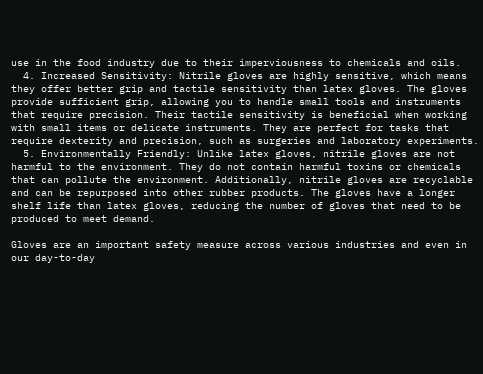use in the food industry due to their imperviousness to chemicals and oils.
  4. Increased Sensitivity: Nitrile gloves are highly sensitive, which means they offer better grip and tactile sensitivity than latex gloves. The gloves provide sufficient grip, allowing you to handle small tools and instruments that require precision. Their tactile sensitivity is beneficial when working with small items or delicate instruments. They are perfect for tasks that require dexterity and precision, such as surgeries and laboratory experiments.
  5. Environmentally Friendly: Unlike latex gloves, nitrile gloves are not harmful to the environment. They do not contain harmful toxins or chemicals that can pollute the environment. Additionally, nitrile gloves are recyclable and can be repurposed into other rubber products. The gloves have a longer shelf life than latex gloves, reducing the number of gloves that need to be produced to meet demand.

Gloves are an important safety measure across various industries and even in our day-to-day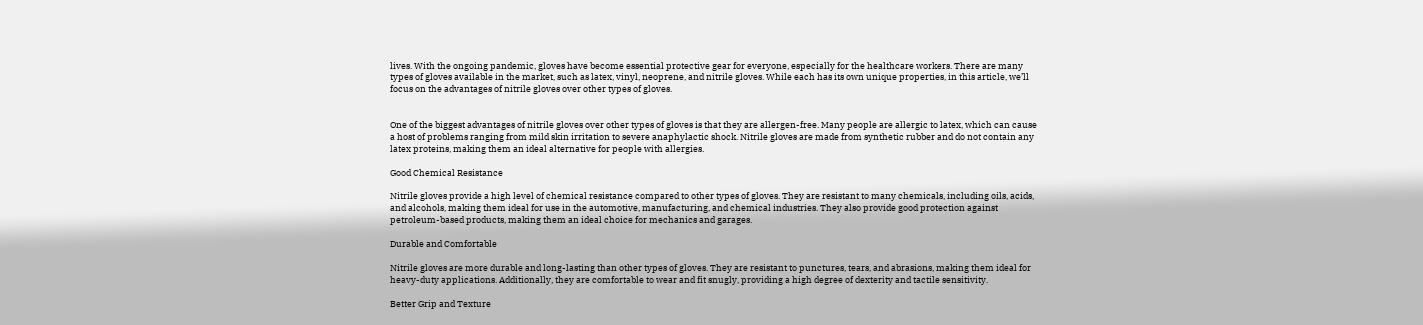lives. With the ongoing pandemic, gloves have become essential protective gear for everyone, especially for the healthcare workers. There are many types of gloves available in the market, such as latex, vinyl, neoprene, and nitrile gloves. While each has its own unique properties, in this article, we’ll focus on the advantages of nitrile gloves over other types of gloves.


One of the biggest advantages of nitrile gloves over other types of gloves is that they are allergen-free. Many people are allergic to latex, which can cause a host of problems ranging from mild skin irritation to severe anaphylactic shock. Nitrile gloves are made from synthetic rubber and do not contain any latex proteins, making them an ideal alternative for people with allergies.

Good Chemical Resistance

Nitrile gloves provide a high level of chemical resistance compared to other types of gloves. They are resistant to many chemicals, including oils, acids, and alcohols, making them ideal for use in the automotive, manufacturing, and chemical industries. They also provide good protection against petroleum-based products, making them an ideal choice for mechanics and garages.

Durable and Comfortable

Nitrile gloves are more durable and long-lasting than other types of gloves. They are resistant to punctures, tears, and abrasions, making them ideal for heavy-duty applications. Additionally, they are comfortable to wear and fit snugly, providing a high degree of dexterity and tactile sensitivity.

Better Grip and Texture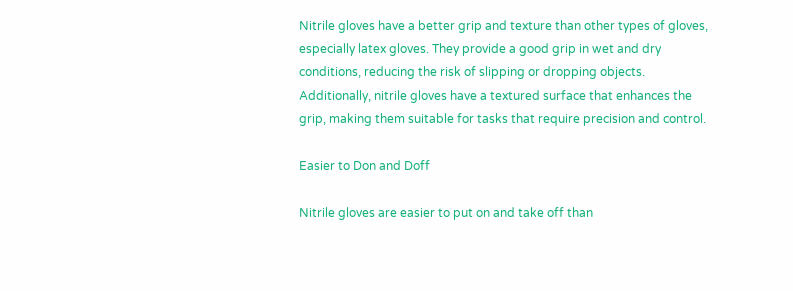Nitrile gloves have a better grip and texture than other types of gloves, especially latex gloves. They provide a good grip in wet and dry conditions, reducing the risk of slipping or dropping objects. Additionally, nitrile gloves have a textured surface that enhances the grip, making them suitable for tasks that require precision and control.

Easier to Don and Doff

Nitrile gloves are easier to put on and take off than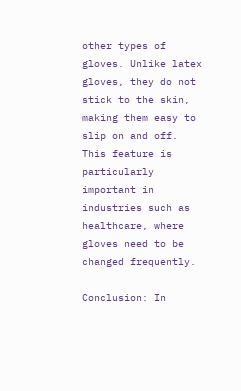other types of gloves. Unlike latex gloves, they do not stick to the skin, making them easy to slip on and off. This feature is particularly important in industries such as healthcare, where gloves need to be changed frequently.

Conclusion: In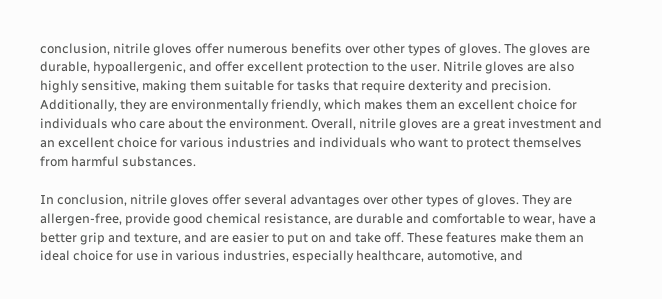conclusion, nitrile gloves offer numerous benefits over other types of gloves. The gloves are durable, hypoallergenic, and offer excellent protection to the user. Nitrile gloves are also highly sensitive, making them suitable for tasks that require dexterity and precision. Additionally, they are environmentally friendly, which makes them an excellent choice for individuals who care about the environment. Overall, nitrile gloves are a great investment and an excellent choice for various industries and individuals who want to protect themselves from harmful substances.

In conclusion, nitrile gloves offer several advantages over other types of gloves. They are allergen-free, provide good chemical resistance, are durable and comfortable to wear, have a better grip and texture, and are easier to put on and take off. These features make them an ideal choice for use in various industries, especially healthcare, automotive, and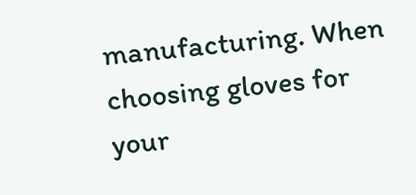manufacturing. When choosing gloves for your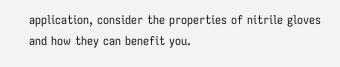application, consider the properties of nitrile gloves and how they can benefit you.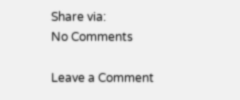Share via:
No Comments

Leave a Comment